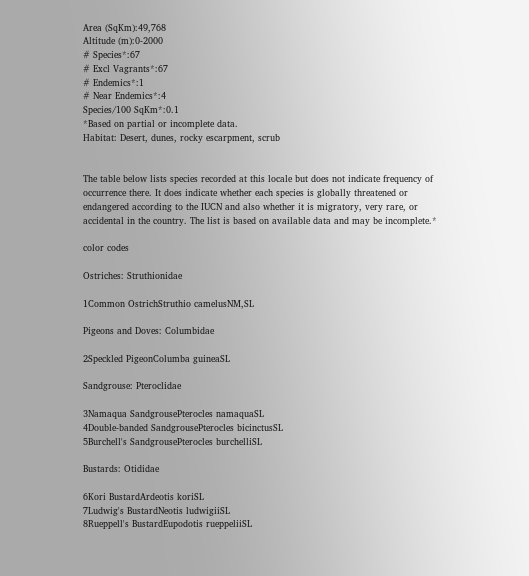Area (SqKm):49,768
Altitude (m):0-2000
# Species*:67
# Excl Vagrants*:67
# Endemics*:1
# Near Endemics*:4
Species/100 SqKm*:0.1
*Based on partial or incomplete data.
Habitat: Desert, dunes, rocky escarpment, scrub


The table below lists species recorded at this locale but does not indicate frequency of occurrence there. It does indicate whether each species is globally threatened or endangered according to the IUCN and also whether it is migratory, very rare, or accidental in the country. The list is based on available data and may be incomplete.*

color codes

Ostriches: Struthionidae

1Common OstrichStruthio camelusNM,SL

Pigeons and Doves: Columbidae

2Speckled PigeonColumba guineaSL

Sandgrouse: Pteroclidae

3Namaqua SandgrousePterocles namaquaSL
4Double-banded SandgrousePterocles bicinctusSL
5Burchell's SandgrousePterocles burchelliSL

Bustards: Otididae

6Kori BustardArdeotis koriSL
7Ludwig's BustardNeotis ludwigiiSL
8Rueppell's BustardEupodotis rueppeliiSL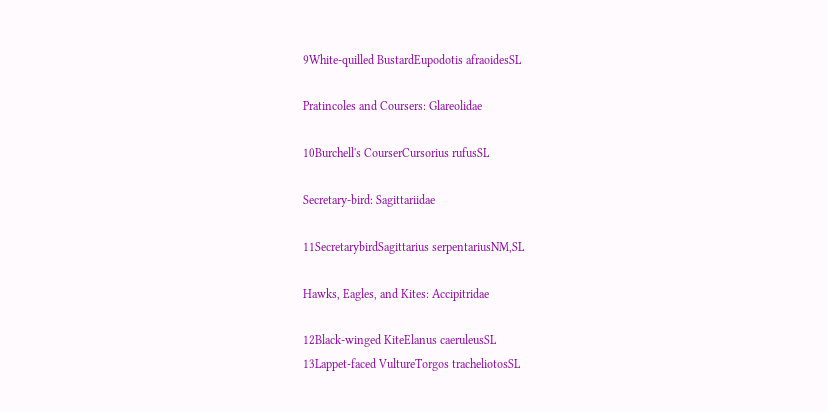9White-quilled BustardEupodotis afraoidesSL

Pratincoles and Coursers: Glareolidae

10Burchell's CourserCursorius rufusSL

Secretary-bird: Sagittariidae

11SecretarybirdSagittarius serpentariusNM,SL

Hawks, Eagles, and Kites: Accipitridae

12Black-winged KiteElanus caeruleusSL
13Lappet-faced VultureTorgos tracheliotosSL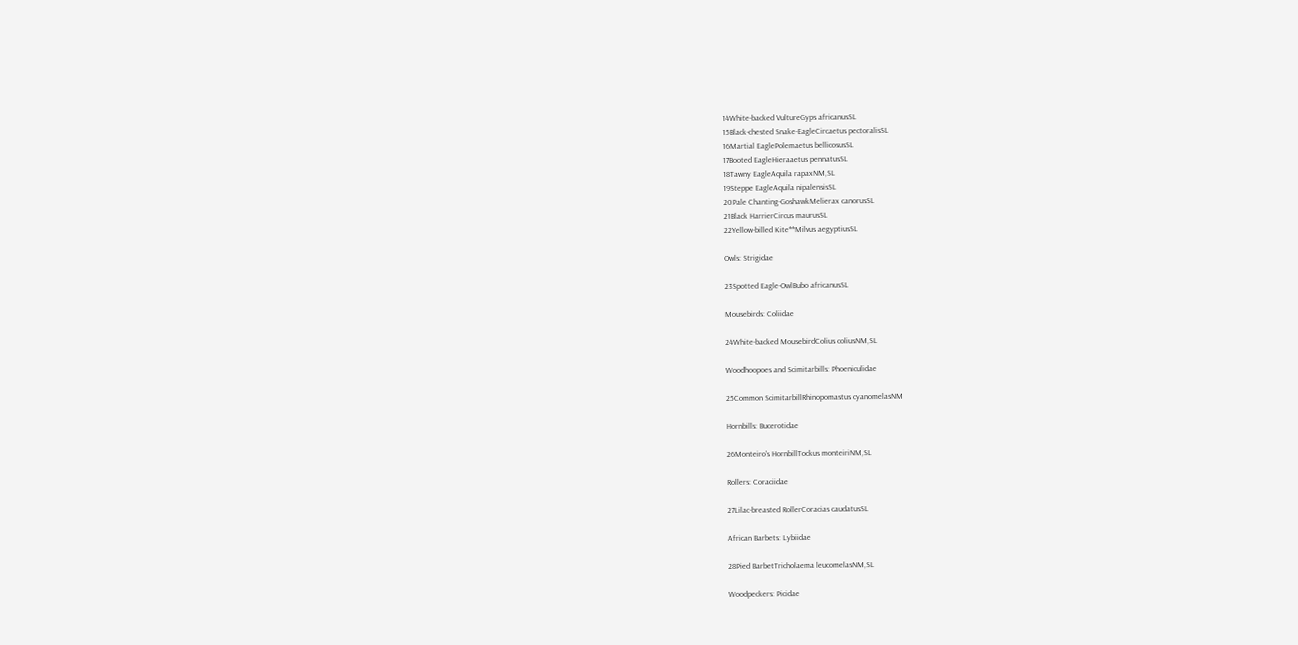14White-backed VultureGyps africanusSL
15Black-chested Snake-EagleCircaetus pectoralisSL
16Martial EaglePolemaetus bellicosusSL
17Booted EagleHieraaetus pennatusSL
18Tawny EagleAquila rapaxNM,SL
19Steppe EagleAquila nipalensisSL
20Pale Chanting-GoshawkMelierax canorusSL
21Black HarrierCircus maurusSL
22Yellow-billed Kite**Milvus aegyptiusSL

Owls: Strigidae

23Spotted Eagle-OwlBubo africanusSL

Mousebirds: Coliidae

24White-backed MousebirdColius coliusNM,SL

Woodhoopoes and Scimitarbills: Phoeniculidae

25Common ScimitarbillRhinopomastus cyanomelasNM

Hornbills: Bucerotidae

26Monteiro's HornbillTockus monteiriNM,SL

Rollers: Coraciidae

27Lilac-breasted RollerCoracias caudatusSL

African Barbets: Lybiidae

28Pied BarbetTricholaema leucomelasNM,SL

Woodpeckers: Picidae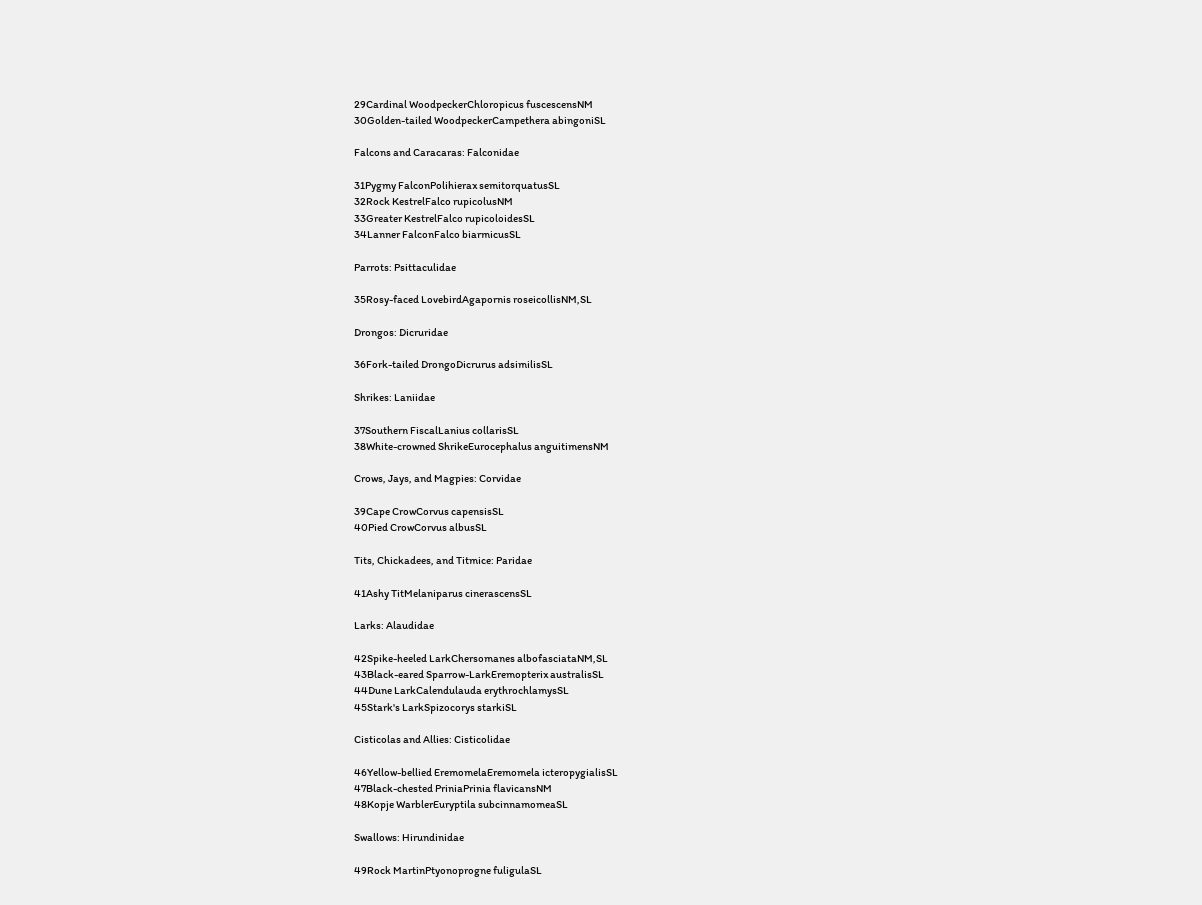29Cardinal WoodpeckerChloropicus fuscescensNM
30Golden-tailed WoodpeckerCampethera abingoniSL

Falcons and Caracaras: Falconidae

31Pygmy FalconPolihierax semitorquatusSL
32Rock KestrelFalco rupicolusNM
33Greater KestrelFalco rupicoloidesSL
34Lanner FalconFalco biarmicusSL

Parrots: Psittaculidae

35Rosy-faced LovebirdAgapornis roseicollisNM,SL

Drongos: Dicruridae

36Fork-tailed DrongoDicrurus adsimilisSL

Shrikes: Laniidae

37Southern FiscalLanius collarisSL
38White-crowned ShrikeEurocephalus anguitimensNM

Crows, Jays, and Magpies: Corvidae

39Cape CrowCorvus capensisSL
40Pied CrowCorvus albusSL

Tits, Chickadees, and Titmice: Paridae

41Ashy TitMelaniparus cinerascensSL

Larks: Alaudidae

42Spike-heeled LarkChersomanes albofasciataNM,SL
43Black-eared Sparrow-LarkEremopterix australisSL
44Dune LarkCalendulauda erythrochlamysSL
45Stark's LarkSpizocorys starkiSL

Cisticolas and Allies: Cisticolidae

46Yellow-bellied EremomelaEremomela icteropygialisSL
47Black-chested PriniaPrinia flavicansNM
48Kopje WarblerEuryptila subcinnamomeaSL

Swallows: Hirundinidae

49Rock MartinPtyonoprogne fuligulaSL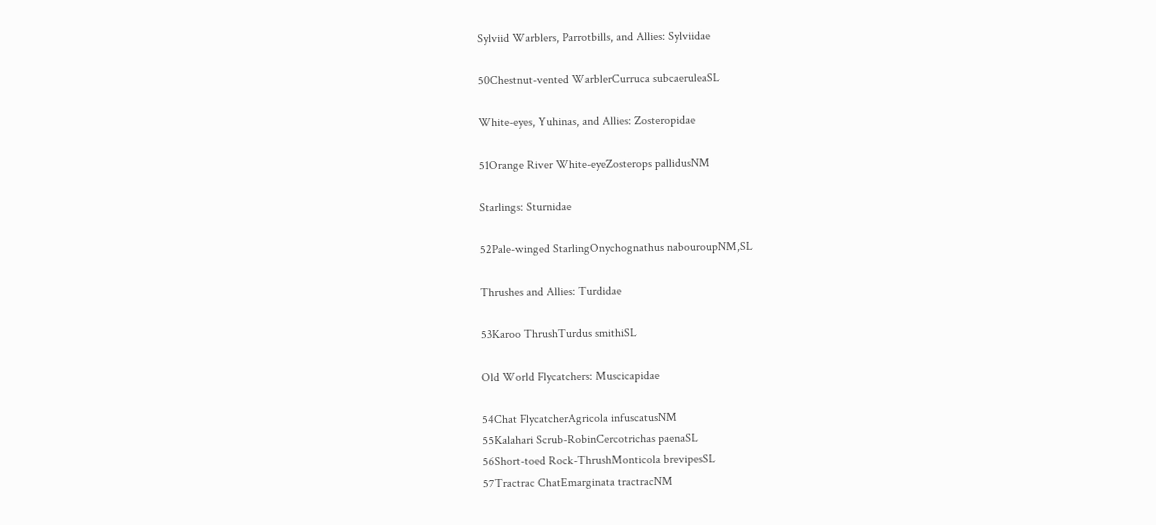Sylviid Warblers, Parrotbills, and Allies: Sylviidae

50Chestnut-vented WarblerCurruca subcaeruleaSL

White-eyes, Yuhinas, and Allies: Zosteropidae

51Orange River White-eyeZosterops pallidusNM

Starlings: Sturnidae

52Pale-winged StarlingOnychognathus nabouroupNM,SL

Thrushes and Allies: Turdidae

53Karoo ThrushTurdus smithiSL

Old World Flycatchers: Muscicapidae

54Chat FlycatcherAgricola infuscatusNM
55Kalahari Scrub-RobinCercotrichas paenaSL
56Short-toed Rock-ThrushMonticola brevipesSL
57Tractrac ChatEmarginata tractracNM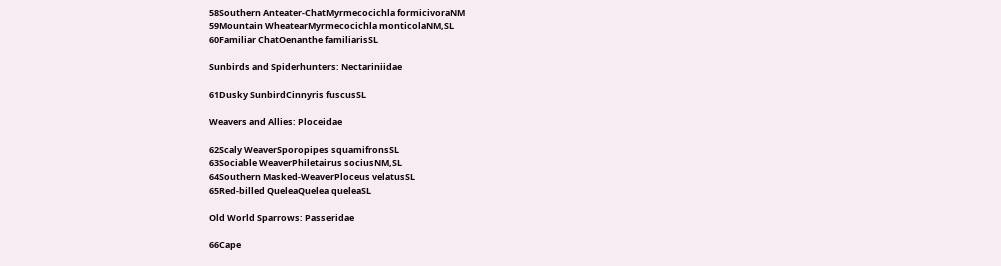58Southern Anteater-ChatMyrmecocichla formicivoraNM
59Mountain WheatearMyrmecocichla monticolaNM,SL
60Familiar ChatOenanthe familiarisSL

Sunbirds and Spiderhunters: Nectariniidae

61Dusky SunbirdCinnyris fuscusSL

Weavers and Allies: Ploceidae

62Scaly WeaverSporopipes squamifronsSL
63Sociable WeaverPhiletairus sociusNM,SL
64Southern Masked-WeaverPloceus velatusSL
65Red-billed QueleaQuelea queleaSL

Old World Sparrows: Passeridae

66Cape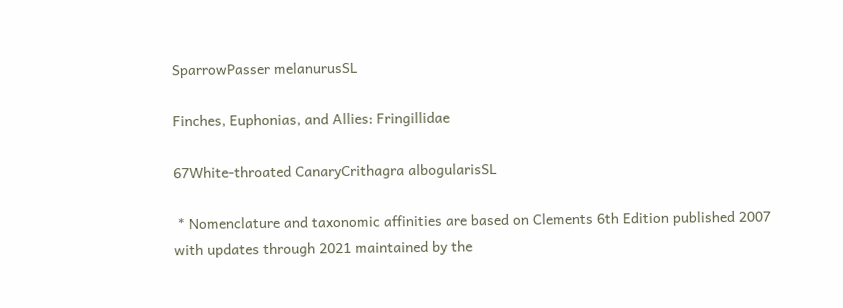SparrowPasser melanurusSL

Finches, Euphonias, and Allies: Fringillidae

67White-throated CanaryCrithagra albogularisSL

 * Nomenclature and taxonomic affinities are based on Clements 6th Edition published 2007 with updates through 2021 maintained by the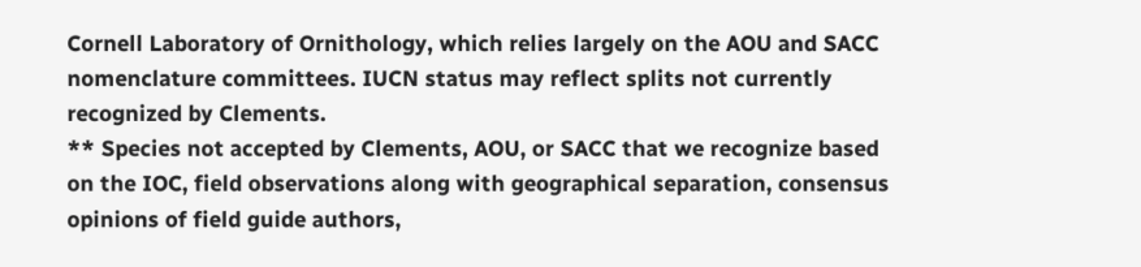Cornell Laboratory of Ornithology, which relies largely on the AOU and SACC nomenclature committees. IUCN status may reflect splits not currently recognized by Clements.
** Species not accepted by Clements, AOU, or SACC that we recognize based on the IOC, field observations along with geographical separation, consensus opinions of field guide authors,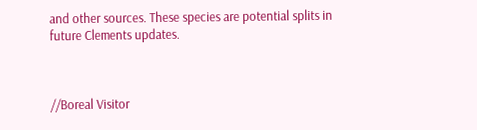and other sources. These species are potential splits in future Clements updates.



//Boreal Visitor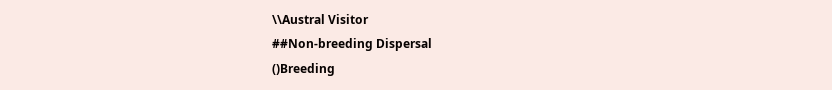\\Austral Visitor
##Non-breeding Dispersal
()Breeding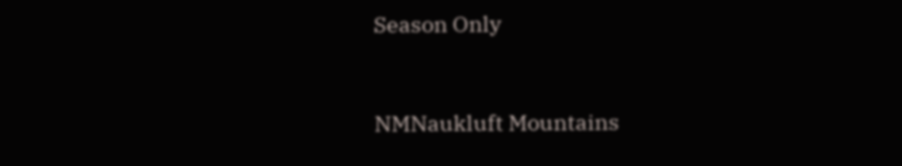Season Only


NMNaukluft Mountains